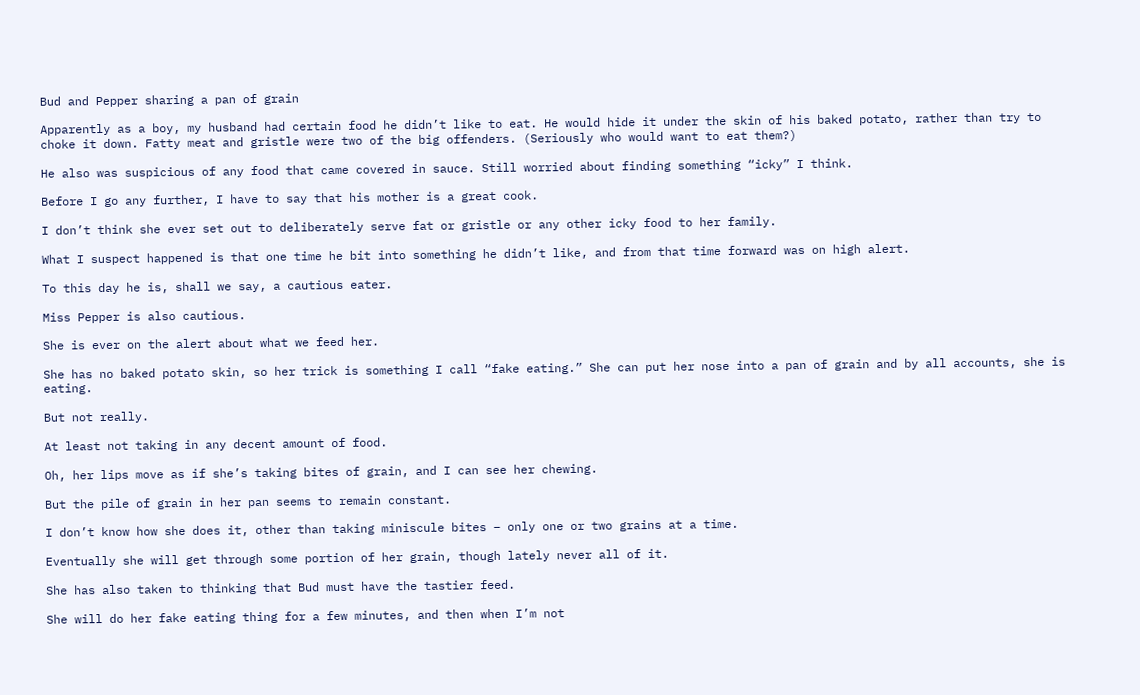Bud and Pepper sharing a pan of grain

Apparently as a boy, my husband had certain food he didn’t like to eat. He would hide it under the skin of his baked potato, rather than try to choke it down. Fatty meat and gristle were two of the big offenders. (Seriously who would want to eat them?)

He also was suspicious of any food that came covered in sauce. Still worried about finding something “icky” I think.

Before I go any further, I have to say that his mother is a great cook.

I don’t think she ever set out to deliberately serve fat or gristle or any other icky food to her family.

What I suspect happened is that one time he bit into something he didn’t like, and from that time forward was on high alert.

To this day he is, shall we say, a cautious eater.

Miss Pepper is also cautious.

She is ever on the alert about what we feed her.

She has no baked potato skin, so her trick is something I call “fake eating.” She can put her nose into a pan of grain and by all accounts, she is eating.

But not really.

At least not taking in any decent amount of food.

Oh, her lips move as if she’s taking bites of grain, and I can see her chewing.

But the pile of grain in her pan seems to remain constant.

I don’t know how she does it, other than taking miniscule bites – only one or two grains at a time.

Eventually she will get through some portion of her grain, though lately never all of it.

She has also taken to thinking that Bud must have the tastier feed.

She will do her fake eating thing for a few minutes, and then when I’m not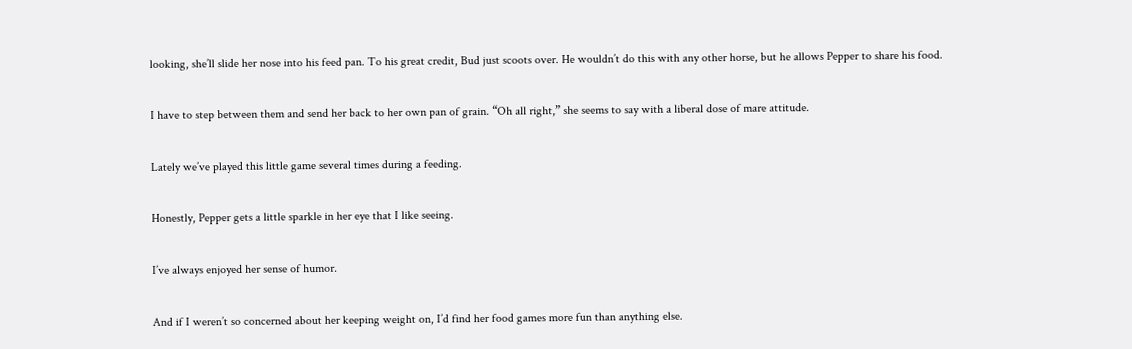looking, she’ll slide her nose into his feed pan. To his great credit, Bud just scoots over. He wouldn’t do this with any other horse, but he allows Pepper to share his food.

I have to step between them and send her back to her own pan of grain. “Oh all right,” she seems to say with a liberal dose of mare attitude.

Lately we’ve played this little game several times during a feeding.

Honestly, Pepper gets a little sparkle in her eye that I like seeing.

I’ve always enjoyed her sense of humor.

And if I weren’t so concerned about her keeping weight on, I’d find her food games more fun than anything else.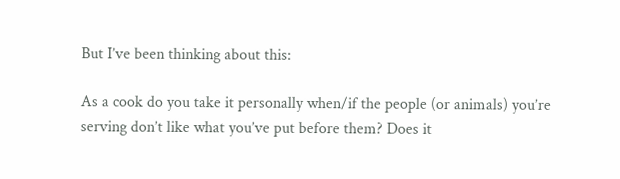But I’ve been thinking about this:

As a cook do you take it personally when/if the people (or animals) you’re serving don’t like what you’ve put before them? Does it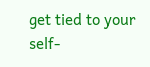get tied to your self-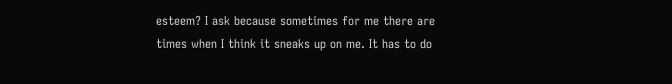esteem? I ask because sometimes for me there are times when I think it sneaks up on me. It has to do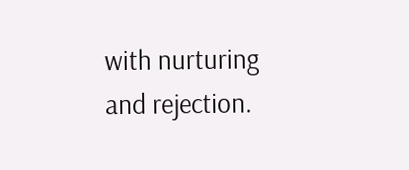with nurturing and rejection.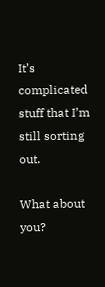It’s complicated stuff that I’m still sorting out.

What about you?